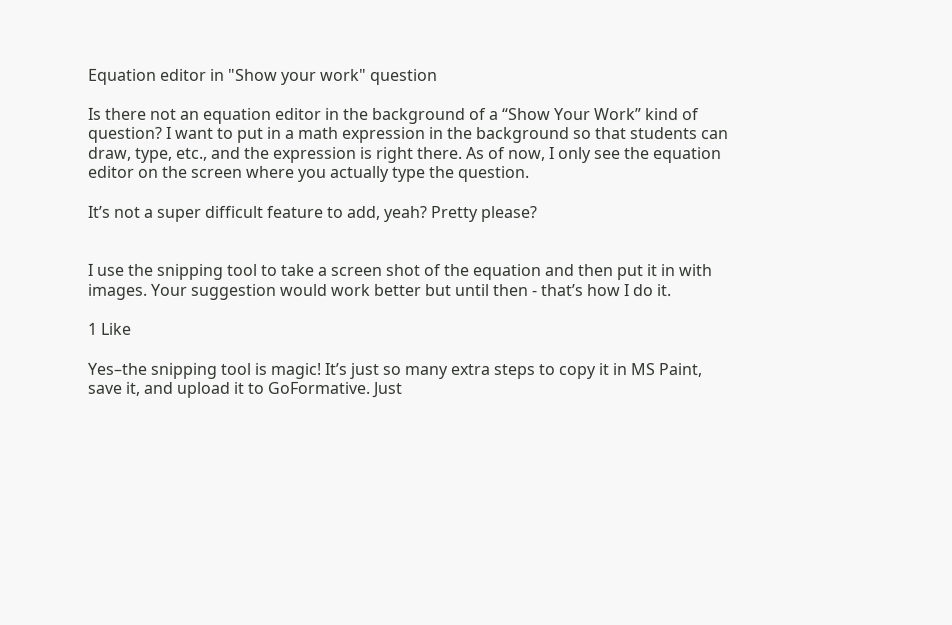Equation editor in "Show your work" question

Is there not an equation editor in the background of a “Show Your Work” kind of question? I want to put in a math expression in the background so that students can draw, type, etc., and the expression is right there. As of now, I only see the equation editor on the screen where you actually type the question.

It’s not a super difficult feature to add, yeah? Pretty please?


I use the snipping tool to take a screen shot of the equation and then put it in with images. Your suggestion would work better but until then - that’s how I do it.

1 Like

Yes–the snipping tool is magic! It’s just so many extra steps to copy it in MS Paint, save it, and upload it to GoFormative. Just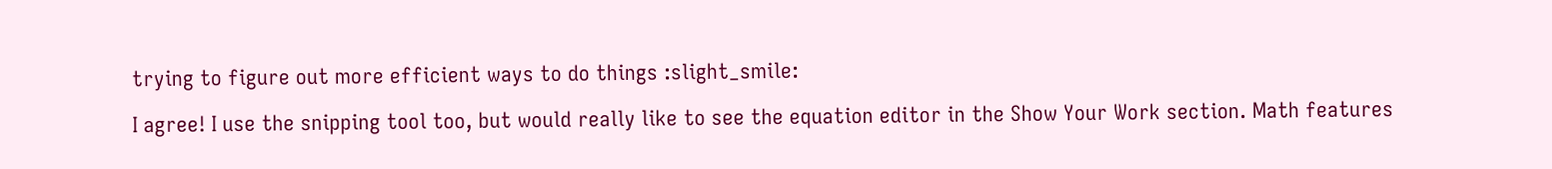trying to figure out more efficient ways to do things :slight_smile:

I agree! I use the snipping tool too, but would really like to see the equation editor in the Show Your Work section. Math features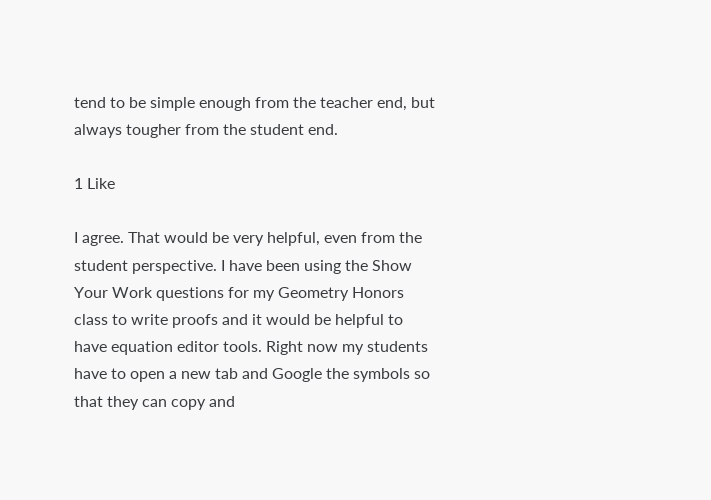tend to be simple enough from the teacher end, but always tougher from the student end.

1 Like

I agree. That would be very helpful, even from the student perspective. I have been using the Show Your Work questions for my Geometry Honors class to write proofs and it would be helpful to have equation editor tools. Right now my students have to open a new tab and Google the symbols so that they can copy and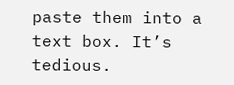paste them into a text box. It’s tedious.